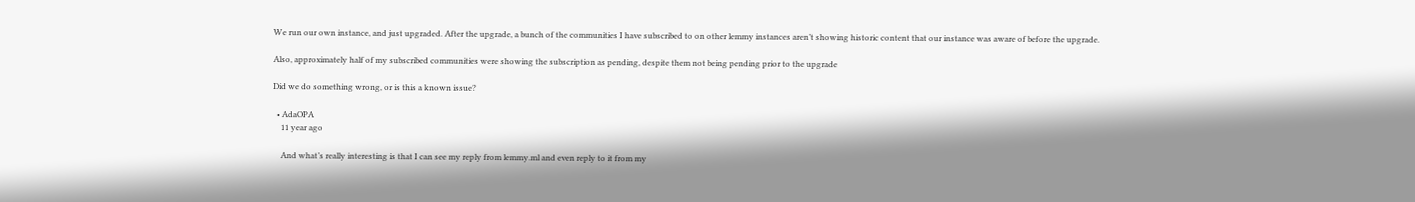We run our own instance, and just upgraded. After the upgrade, a bunch of the communities I have subscribed to on other lemmy instances aren’t showing historic content that our instance was aware of before the upgrade.

Also, approximately half of my subscribed communities were showing the subscription as pending, despite them not being pending prior to the upgrade

Did we do something wrong, or is this a known issue?

  • AdaOPA
    11 year ago

    And what’s really interesting is that I can see my reply from lemmy.ml and even reply to it from my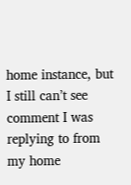home instance, but I still can’t see comment I was replying to from my home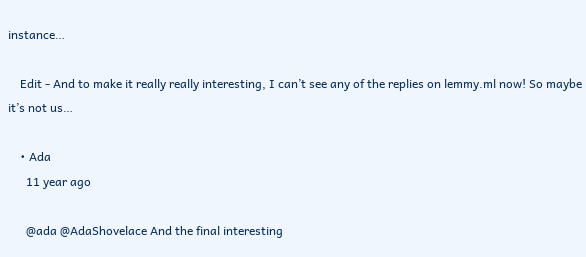instance…

    Edit - And to make it really really interesting, I can’t see any of the replies on lemmy.ml now! So maybe it’s not us…

    • Ada
      11 year ago

      @ada @AdaShovelace And the final interesting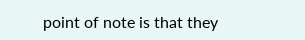point of note is that they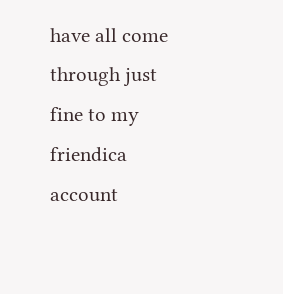have all come through just fine to my friendica account